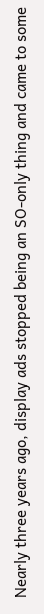Nearly three years ago, display ads stopped being an SO-only thing and came to some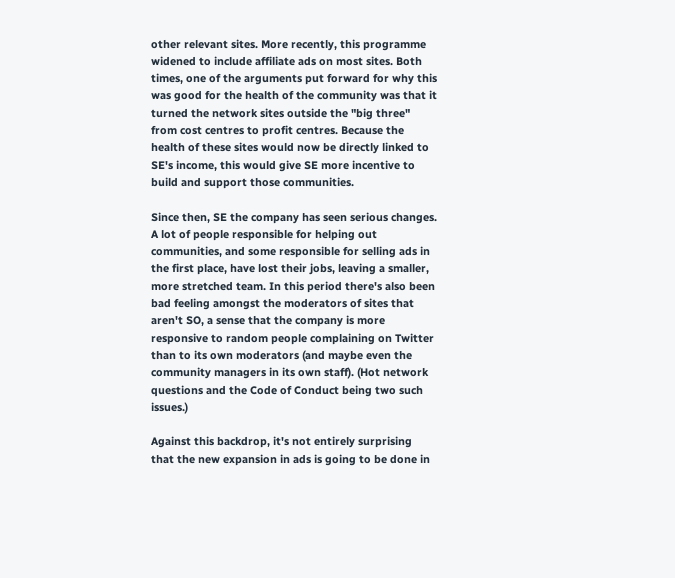other relevant sites. More recently, this programme widened to include affiliate ads on most sites. Both times, one of the arguments put forward for why this was good for the health of the community was that it turned the network sites outside the "big three" from cost centres to profit centres. Because the health of these sites would now be directly linked to SE's income, this would give SE more incentive to build and support those communities.

Since then, SE the company has seen serious changes. A lot of people responsible for helping out communities, and some responsible for selling ads in the first place, have lost their jobs, leaving a smaller, more stretched team. In this period there's also been bad feeling amongst the moderators of sites that aren't SO, a sense that the company is more responsive to random people complaining on Twitter than to its own moderators (and maybe even the community managers in its own staff). (Hot network questions and the Code of Conduct being two such issues.)

Against this backdrop, it's not entirely surprising that the new expansion in ads is going to be done in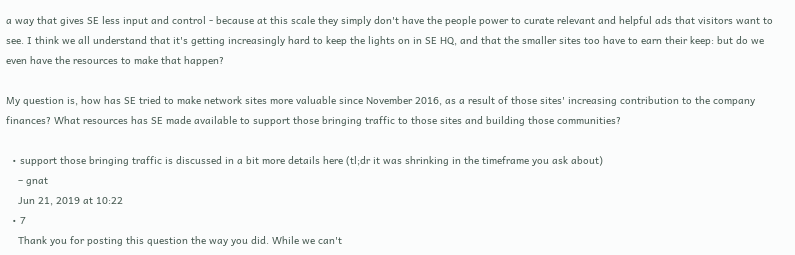a way that gives SE less input and control - because at this scale they simply don't have the people power to curate relevant and helpful ads that visitors want to see. I think we all understand that it's getting increasingly hard to keep the lights on in SE HQ, and that the smaller sites too have to earn their keep: but do we even have the resources to make that happen?

My question is, how has SE tried to make network sites more valuable since November 2016, as a result of those sites' increasing contribution to the company finances? What resources has SE made available to support those bringing traffic to those sites and building those communities?

  • support those bringing traffic is discussed in a bit more details here (tl;dr it was shrinking in the timeframe you ask about)
    – gnat
    Jun 21, 2019 at 10:22
  • 7
    Thank you for posting this question the way you did. While we can't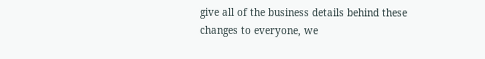give all of the business details behind these changes to everyone, we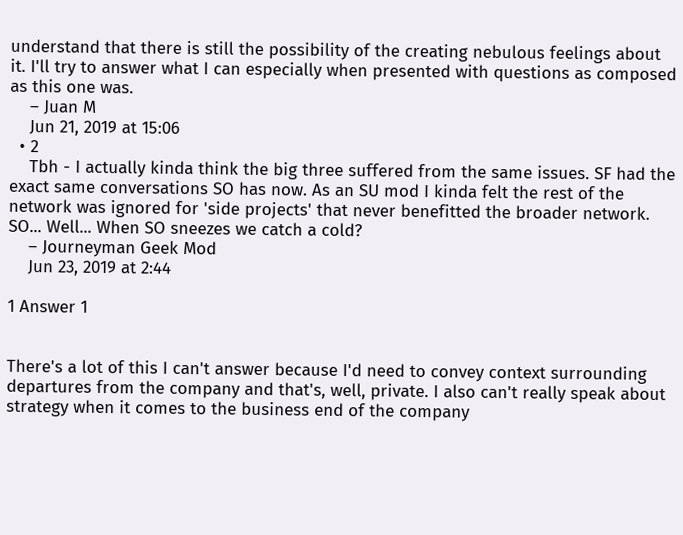understand that there is still the possibility of the creating nebulous feelings about it. I'll try to answer what I can especially when presented with questions as composed as this one was.
    – Juan M
    Jun 21, 2019 at 15:06
  • 2
    Tbh - I actually kinda think the big three suffered from the same issues. SF had the exact same conversations SO has now. As an SU mod I kinda felt the rest of the network was ignored for 'side projects' that never benefitted the broader network. SO... Well... When SO sneezes we catch a cold?
    – Journeyman Geek Mod
    Jun 23, 2019 at 2:44

1 Answer 1


There's a lot of this I can't answer because I'd need to convey context surrounding departures from the company and that's, well, private. I also can't really speak about strategy when it comes to the business end of the company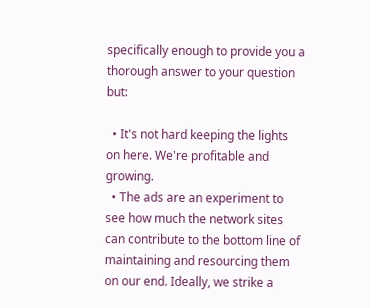specifically enough to provide you a thorough answer to your question but:

  • It's not hard keeping the lights on here. We're profitable and growing.
  • The ads are an experiment to see how much the network sites can contribute to the bottom line of maintaining and resourcing them on our end. Ideally, we strike a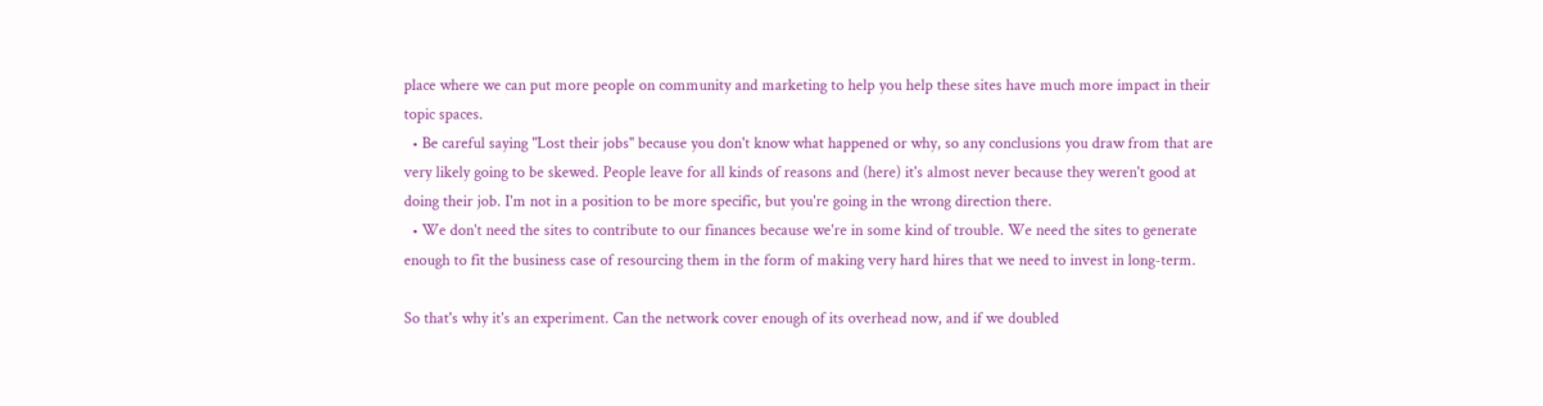place where we can put more people on community and marketing to help you help these sites have much more impact in their topic spaces.
  • Be careful saying "Lost their jobs" because you don't know what happened or why, so any conclusions you draw from that are very likely going to be skewed. People leave for all kinds of reasons and (here) it's almost never because they weren't good at doing their job. I'm not in a position to be more specific, but you're going in the wrong direction there.
  • We don't need the sites to contribute to our finances because we're in some kind of trouble. We need the sites to generate enough to fit the business case of resourcing them in the form of making very hard hires that we need to invest in long-term.

So that's why it's an experiment. Can the network cover enough of its overhead now, and if we doubled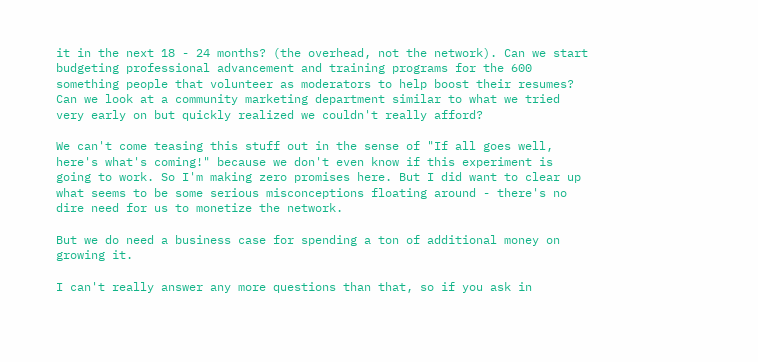it in the next 18 - 24 months? (the overhead, not the network). Can we start budgeting professional advancement and training programs for the 600 something people that volunteer as moderators to help boost their resumes? Can we look at a community marketing department similar to what we tried very early on but quickly realized we couldn't really afford?

We can't come teasing this stuff out in the sense of "If all goes well, here's what's coming!" because we don't even know if this experiment is going to work. So I'm making zero promises here. But I did want to clear up what seems to be some serious misconceptions floating around - there's no dire need for us to monetize the network.

But we do need a business case for spending a ton of additional money on growing it.

I can't really answer any more questions than that, so if you ask in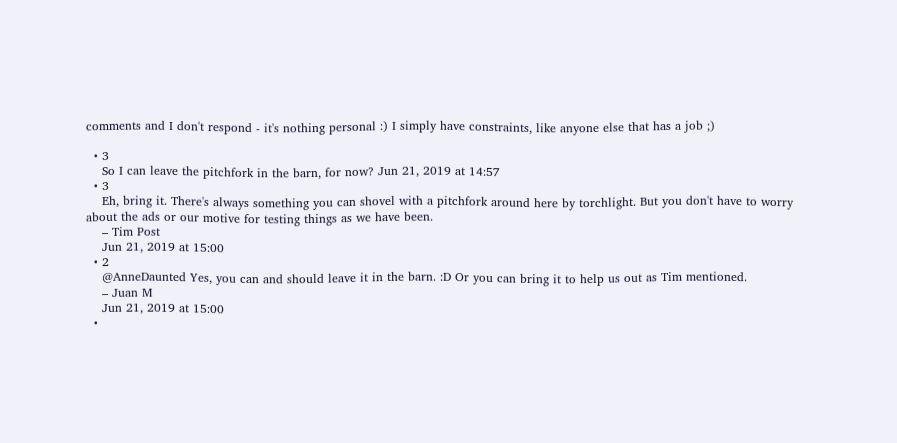comments and I don't respond - it's nothing personal :) I simply have constraints, like anyone else that has a job ;)

  • 3
    So I can leave the pitchfork in the barn, for now? Jun 21, 2019 at 14:57
  • 3
    Eh, bring it. There's always something you can shovel with a pitchfork around here by torchlight. But you don't have to worry about the ads or our motive for testing things as we have been.
    – Tim Post
    Jun 21, 2019 at 15:00
  • 2
    @AnneDaunted Yes, you can and should leave it in the barn. :D Or you can bring it to help us out as Tim mentioned.
    – Juan M
    Jun 21, 2019 at 15:00
  •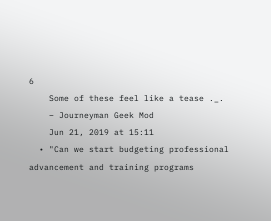6
    Some of these feel like a tease ._.
    – Journeyman Geek Mod
    Jun 21, 2019 at 15:11
  • "Can we start budgeting professional advancement and training programs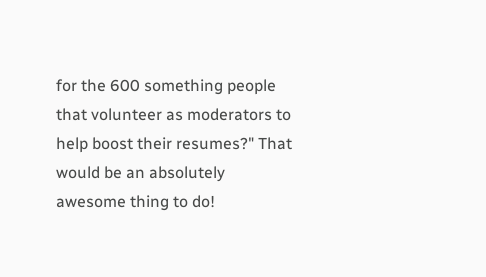for the 600 something people that volunteer as moderators to help boost their resumes?" That would be an absolutely awesome thing to do!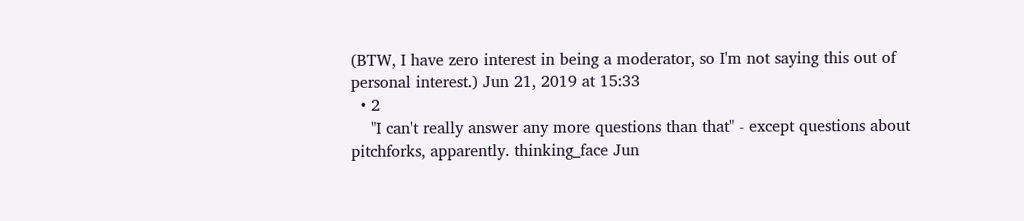(BTW, I have zero interest in being a moderator, so I'm not saying this out of personal interest.) Jun 21, 2019 at 15:33
  • 2
    "I can't really answer any more questions than that" - except questions about pitchforks, apparently. thinking_face Jun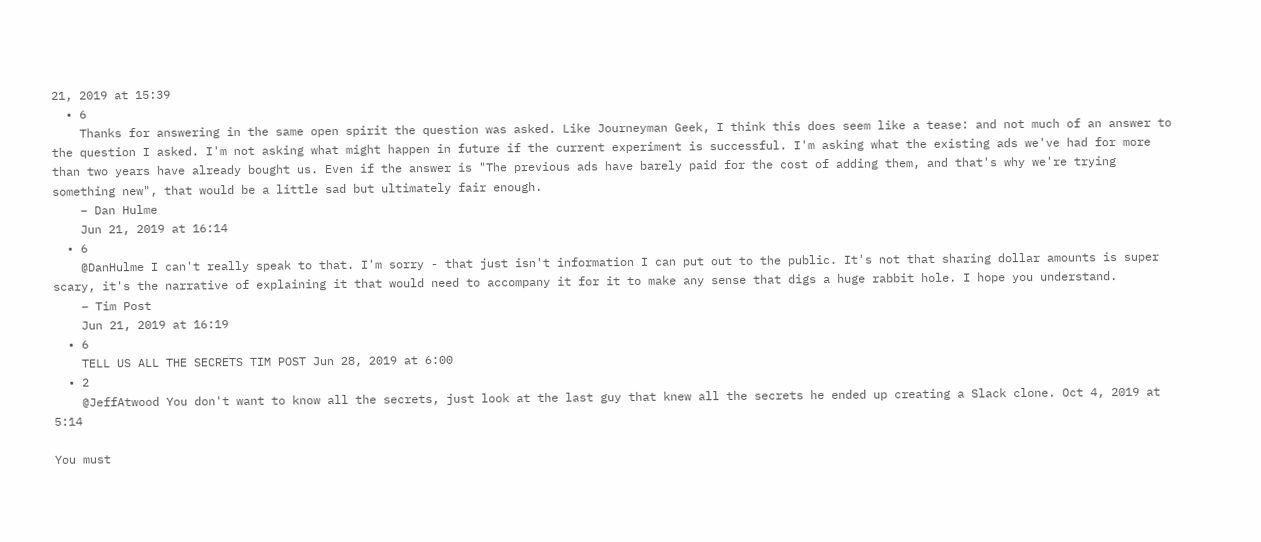21, 2019 at 15:39
  • 6
    Thanks for answering in the same open spirit the question was asked. Like Journeyman Geek, I think this does seem like a tease: and not much of an answer to the question I asked. I'm not asking what might happen in future if the current experiment is successful. I'm asking what the existing ads we've had for more than two years have already bought us. Even if the answer is "The previous ads have barely paid for the cost of adding them, and that's why we're trying something new", that would be a little sad but ultimately fair enough.
    – Dan Hulme
    Jun 21, 2019 at 16:14
  • 6
    @DanHulme I can't really speak to that. I'm sorry - that just isn't information I can put out to the public. It's not that sharing dollar amounts is super scary, it's the narrative of explaining it that would need to accompany it for it to make any sense that digs a huge rabbit hole. I hope you understand.
    – Tim Post
    Jun 21, 2019 at 16:19
  • 6
    TELL US ALL THE SECRETS TIM POST Jun 28, 2019 at 6:00
  • 2
    @JeffAtwood You don't want to know all the secrets, just look at the last guy that knew all the secrets he ended up creating a Slack clone. Oct 4, 2019 at 5:14

You must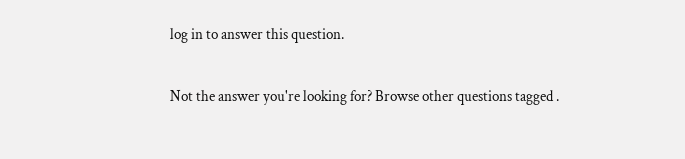log in to answer this question.

Not the answer you're looking for? Browse other questions tagged .